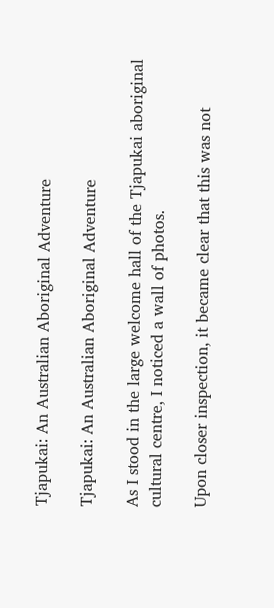Tjapukai: An Australian Aboriginal Adventure

Tjapukai: An Australian Aboriginal Adventure

As I stood in the large welcome hall of the Tjapukai aboriginal cultural centre, I noticed a wall of photos.

Upon closer inspection, it became clear that this was not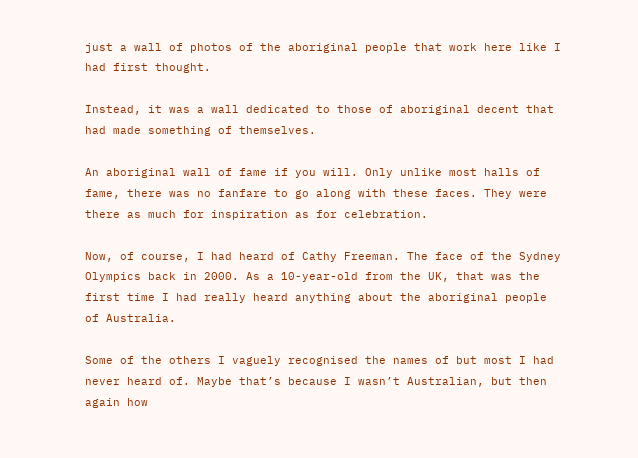just a wall of photos of the aboriginal people that work here like I had first thought.

Instead, it was a wall dedicated to those of aboriginal decent that had made something of themselves.

An aboriginal wall of fame if you will. Only unlike most halls of fame, there was no fanfare to go along with these faces. They were there as much for inspiration as for celebration.

Now, of course, I had heard of Cathy Freeman. The face of the Sydney Olympics back in 2000. As a 10-year-old from the UK, that was the first time I had really heard anything about the aboriginal people of Australia.

Some of the others I vaguely recognised the names of but most I had never heard of. Maybe that’s because I wasn’t Australian, but then again how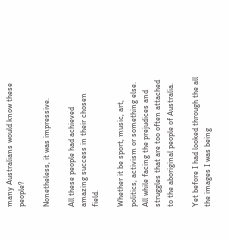many Australians would know these people?

Nonetheless, it was impressive.

All these people had achieved amazing success in their chosen field.

Whether it be sport, music, art, politics, activism or something else. All while facing the prejudices and struggles that are too often attached to the aboriginal people of Australia.

Yet before I had looked through the all the images I was being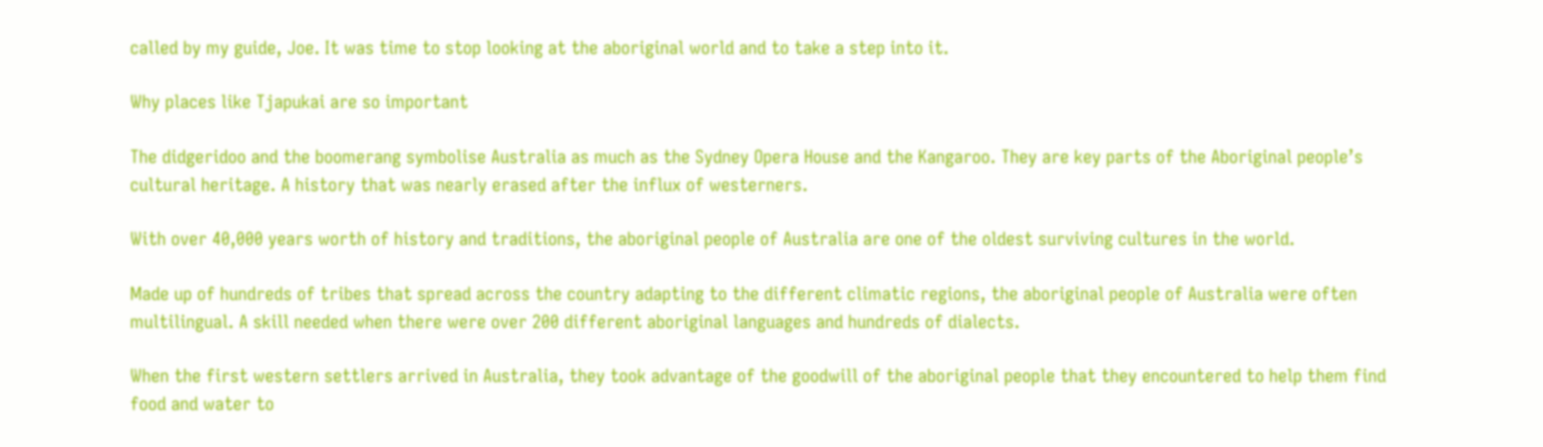called by my guide, Joe. It was time to stop looking at the aboriginal world and to take a step into it.

Why places like Tjapukai are so important

The didgeridoo and the boomerang symbolise Australia as much as the Sydney Opera House and the Kangaroo. They are key parts of the Aboriginal people’s cultural heritage. A history that was nearly erased after the influx of westerners.

With over 40,000 years worth of history and traditions, the aboriginal people of Australia are one of the oldest surviving cultures in the world.

Made up of hundreds of tribes that spread across the country adapting to the different climatic regions, the aboriginal people of Australia were often multilingual. A skill needed when there were over 200 different aboriginal languages and hundreds of dialects.

When the first western settlers arrived in Australia, they took advantage of the goodwill of the aboriginal people that they encountered to help them find food and water to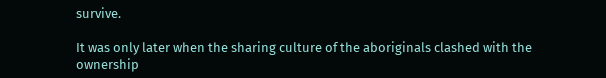survive.

It was only later when the sharing culture of the aboriginals clashed with the ownership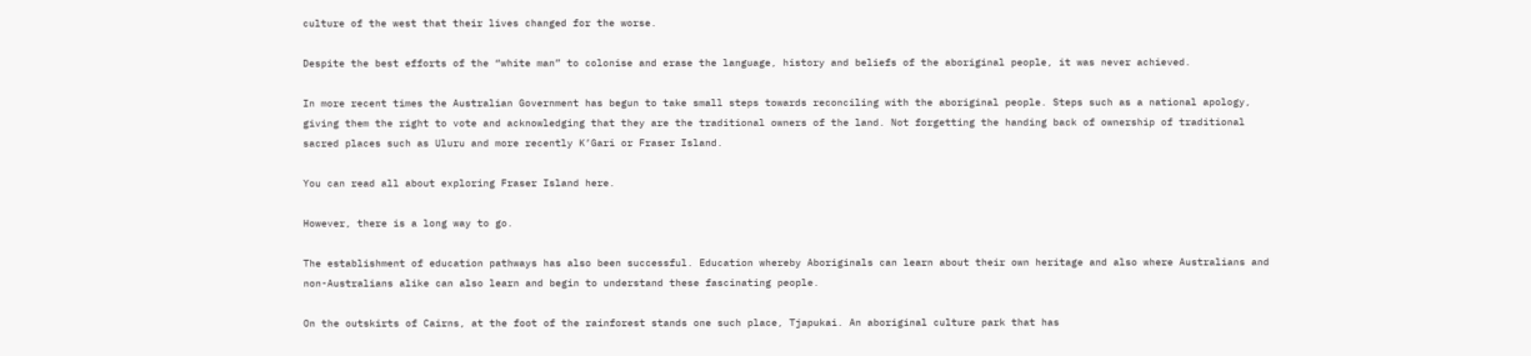culture of the west that their lives changed for the worse.

Despite the best efforts of the “white man” to colonise and erase the language, history and beliefs of the aboriginal people, it was never achieved.

In more recent times the Australian Government has begun to take small steps towards reconciling with the aboriginal people. Steps such as a national apology, giving them the right to vote and acknowledging that they are the traditional owners of the land. Not forgetting the handing back of ownership of traditional sacred places such as Uluru and more recently K’Gari or Fraser Island.

You can read all about exploring Fraser Island here.

However, there is a long way to go.

The establishment of education pathways has also been successful. Education whereby Aboriginals can learn about their own heritage and also where Australians and non-Australians alike can also learn and begin to understand these fascinating people.

On the outskirts of Cairns, at the foot of the rainforest stands one such place, Tjapukai. An aboriginal culture park that has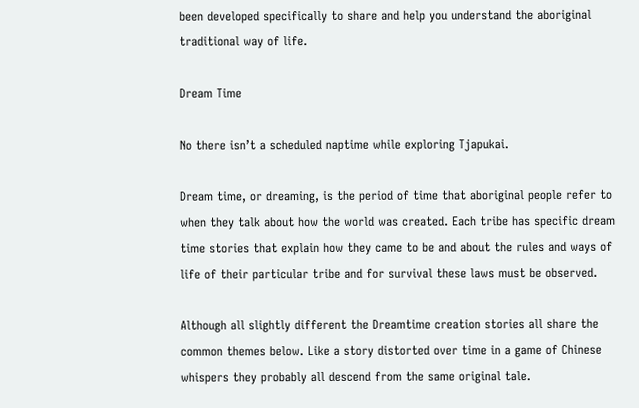been developed specifically to share and help you understand the aboriginal traditional way of life.

Dream Time

No there isn’t a scheduled naptime while exploring Tjapukai.

Dream time, or dreaming, is the period of time that aboriginal people refer to when they talk about how the world was created. Each tribe has specific dream time stories that explain how they came to be and about the rules and ways of life of their particular tribe and for survival these laws must be observed.

Although all slightly different the Dreamtime creation stories all share the common themes below. Like a story distorted over time in a game of Chinese whispers they probably all descend from the same original tale.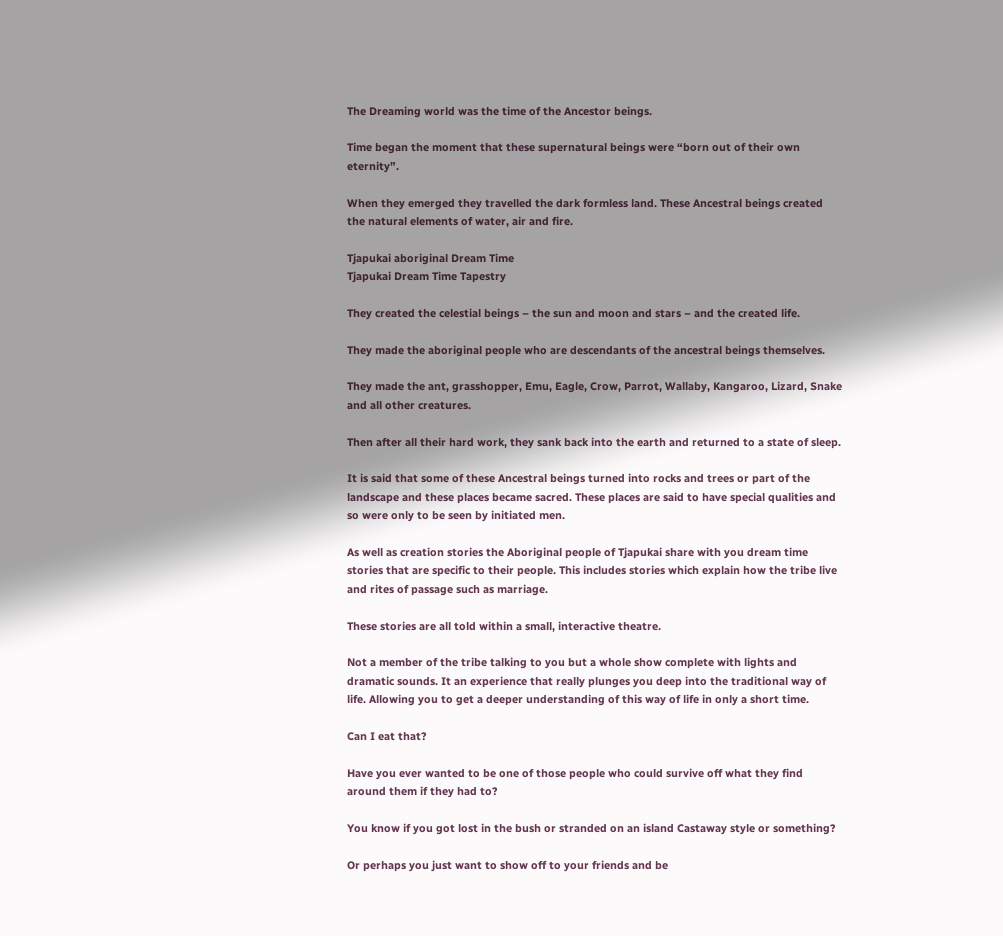The Dreaming world was the time of the Ancestor beings.

Time began the moment that these supernatural beings were “born out of their own eternity”.

When they emerged they travelled the dark formless land. These Ancestral beings created the natural elements of water, air and fire.

Tjapukai aboriginal Dream Time
Tjapukai Dream Time Tapestry

They created the celestial beings – the sun and moon and stars – and the created life.

They made the aboriginal people who are descendants of the ancestral beings themselves.

They made the ant, grasshopper, Emu, Eagle, Crow, Parrot, Wallaby, Kangaroo, Lizard, Snake and all other creatures.

Then after all their hard work, they sank back into the earth and returned to a state of sleep.

It is said that some of these Ancestral beings turned into rocks and trees or part of the landscape and these places became sacred. These places are said to have special qualities and so were only to be seen by initiated men.

As well as creation stories the Aboriginal people of Tjapukai share with you dream time stories that are specific to their people. This includes stories which explain how the tribe live and rites of passage such as marriage.

These stories are all told within a small, interactive theatre.

Not a member of the tribe talking to you but a whole show complete with lights and dramatic sounds. It an experience that really plunges you deep into the traditional way of life. Allowing you to get a deeper understanding of this way of life in only a short time.

Can I eat that?

Have you ever wanted to be one of those people who could survive off what they find around them if they had to?

You know if you got lost in the bush or stranded on an island Castaway style or something?

Or perhaps you just want to show off to your friends and be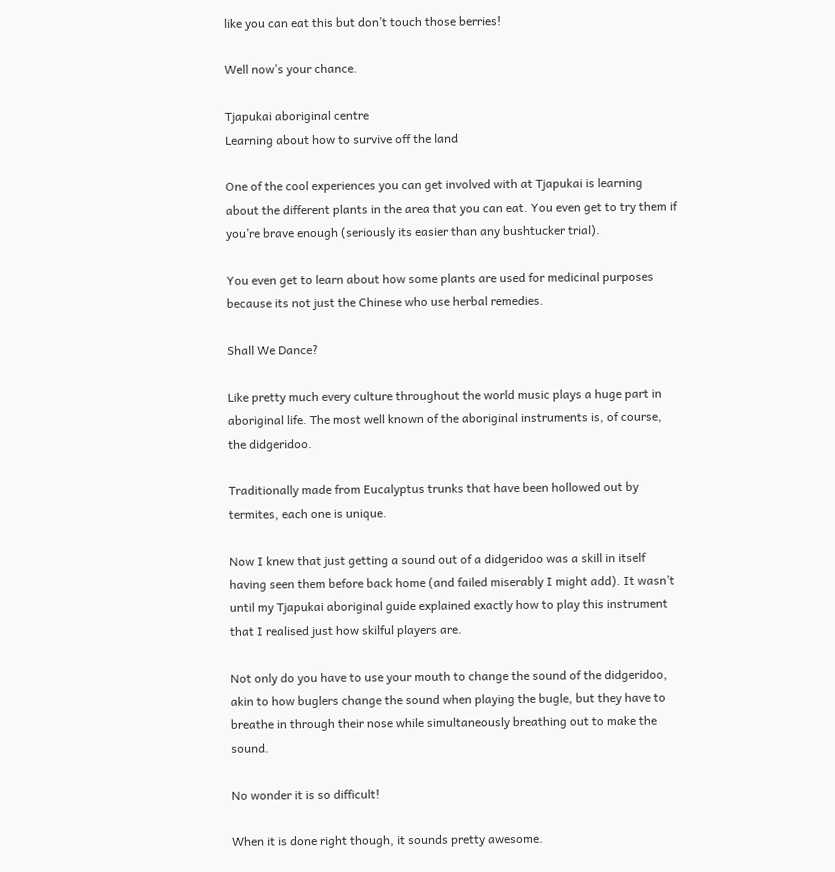like you can eat this but don’t touch those berries!

Well now’s your chance.

Tjapukai aboriginal centre
Learning about how to survive off the land

One of the cool experiences you can get involved with at Tjapukai is learning about the different plants in the area that you can eat. You even get to try them if you’re brave enough (seriously its easier than any bushtucker trial).

You even get to learn about how some plants are used for medicinal purposes because its not just the Chinese who use herbal remedies.

Shall We Dance?

Like pretty much every culture throughout the world music plays a huge part in aboriginal life. The most well known of the aboriginal instruments is, of course, the didgeridoo.

Traditionally made from Eucalyptus trunks that have been hollowed out by termites, each one is unique.

Now I knew that just getting a sound out of a didgeridoo was a skill in itself having seen them before back home (and failed miserably I might add). It wasn’t until my Tjapukai aboriginal guide explained exactly how to play this instrument that I realised just how skilful players are.

Not only do you have to use your mouth to change the sound of the didgeridoo, akin to how buglers change the sound when playing the bugle, but they have to breathe in through their nose while simultaneously breathing out to make the sound.

No wonder it is so difficult!

When it is done right though, it sounds pretty awesome.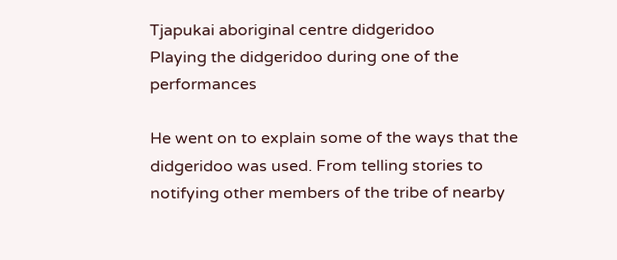Tjapukai aboriginal centre didgeridoo
Playing the didgeridoo during one of the performances

He went on to explain some of the ways that the didgeridoo was used. From telling stories to notifying other members of the tribe of nearby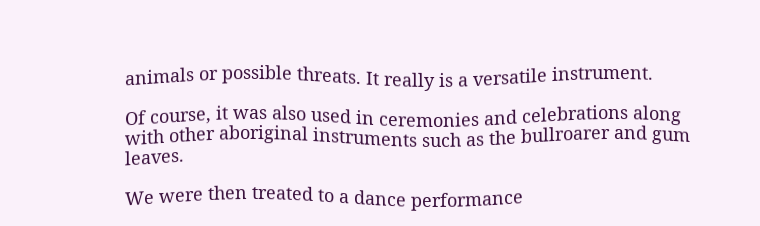animals or possible threats. It really is a versatile instrument.

Of course, it was also used in ceremonies and celebrations along with other aboriginal instruments such as the bullroarer and gum leaves.

We were then treated to a dance performance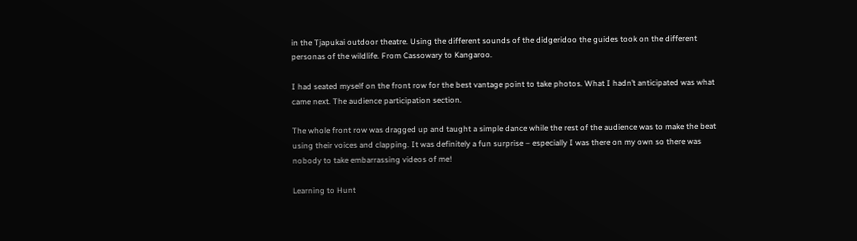in the Tjapukai outdoor theatre. Using the different sounds of the didgeridoo the guides took on the different personas of the wildlife. From Cassowary to Kangaroo.

I had seated myself on the front row for the best vantage point to take photos. What I hadn’t anticipated was what came next. The audience participation section.

The whole front row was dragged up and taught a simple dance while the rest of the audience was to make the beat using their voices and clapping. It was definitely a fun surprise – especially I was there on my own so there was nobody to take embarrassing videos of me!

Learning to Hunt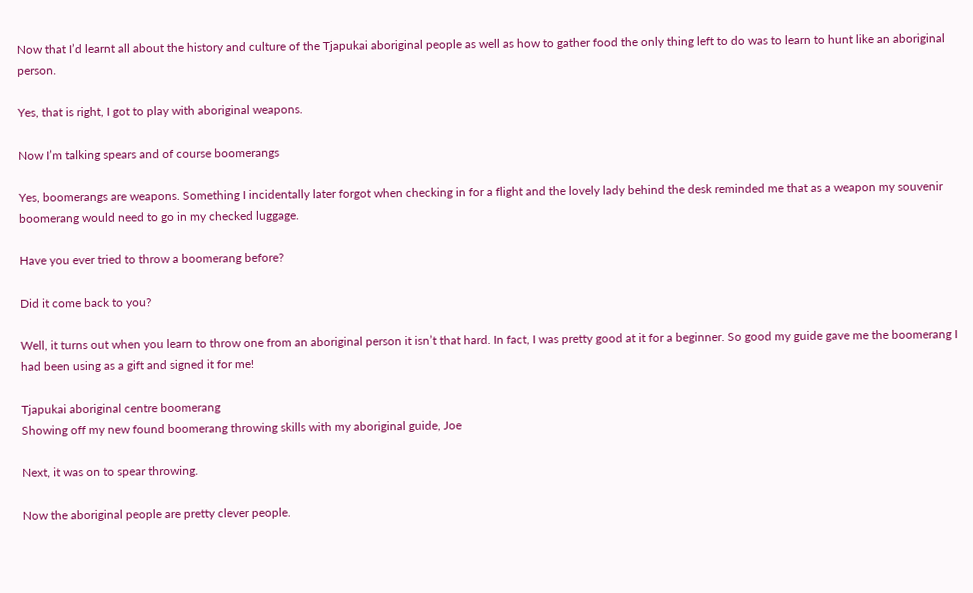Now that I’d learnt all about the history and culture of the Tjapukai aboriginal people as well as how to gather food the only thing left to do was to learn to hunt like an aboriginal person.

Yes, that is right, I got to play with aboriginal weapons.

Now I’m talking spears and of course boomerangs

Yes, boomerangs are weapons. Something I incidentally later forgot when checking in for a flight and the lovely lady behind the desk reminded me that as a weapon my souvenir boomerang would need to go in my checked luggage.

Have you ever tried to throw a boomerang before?

Did it come back to you?

Well, it turns out when you learn to throw one from an aboriginal person it isn’t that hard. In fact, I was pretty good at it for a beginner. So good my guide gave me the boomerang I had been using as a gift and signed it for me!

Tjapukai aboriginal centre boomerang
Showing off my new found boomerang throwing skills with my aboriginal guide, Joe

Next, it was on to spear throwing.

Now the aboriginal people are pretty clever people.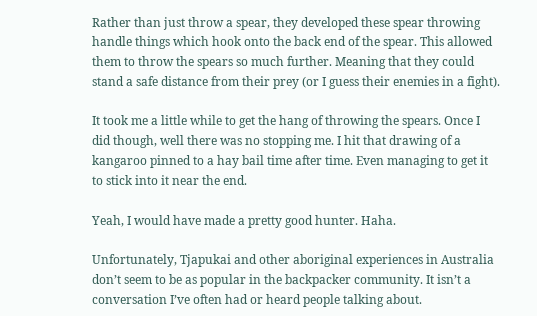Rather than just throw a spear, they developed these spear throwing handle things which hook onto the back end of the spear. This allowed them to throw the spears so much further. Meaning that they could stand a safe distance from their prey (or I guess their enemies in a fight).

It took me a little while to get the hang of throwing the spears. Once I did though, well there was no stopping me. I hit that drawing of a kangaroo pinned to a hay bail time after time. Even managing to get it to stick into it near the end.

Yeah, I would have made a pretty good hunter. Haha.

Unfortunately, Tjapukai and other aboriginal experiences in Australia don’t seem to be as popular in the backpacker community. It isn’t a conversation I’ve often had or heard people talking about.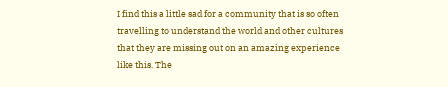I find this a little sad for a community that is so often travelling to understand the world and other cultures that they are missing out on an amazing experience like this. The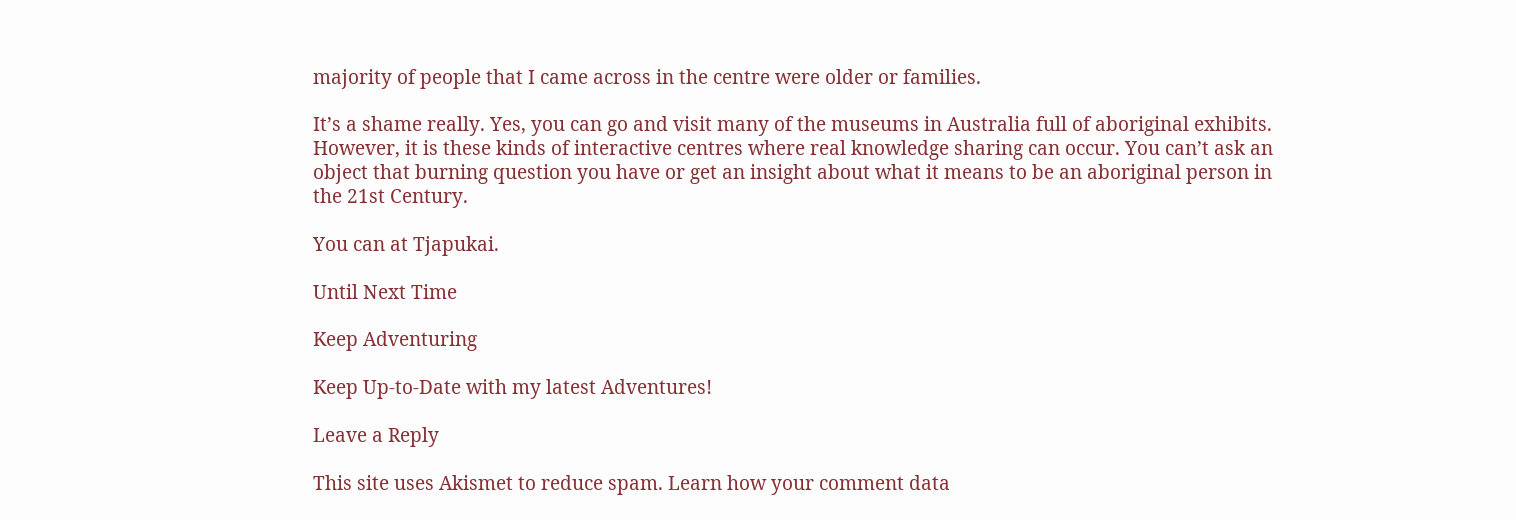majority of people that I came across in the centre were older or families.

It’s a shame really. Yes, you can go and visit many of the museums in Australia full of aboriginal exhibits. However, it is these kinds of interactive centres where real knowledge sharing can occur. You can’t ask an object that burning question you have or get an insight about what it means to be an aboriginal person in the 21st Century.

You can at Tjapukai.

Until Next Time

Keep Adventuring

Keep Up-to-Date with my latest Adventures!

Leave a Reply

This site uses Akismet to reduce spam. Learn how your comment data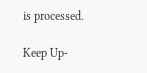is processed.

Keep Up-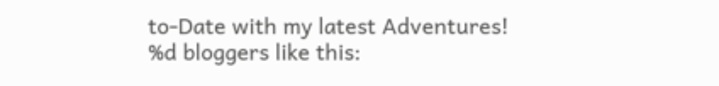to-Date with my latest Adventures!
%d bloggers like this: